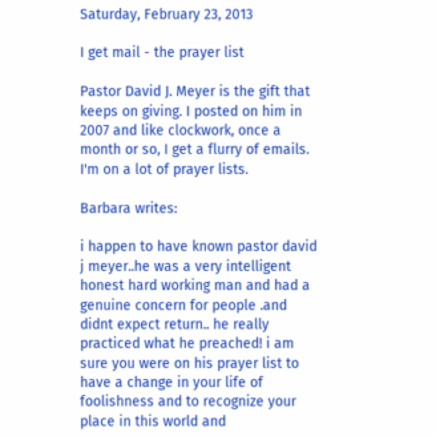Saturday, February 23, 2013

I get mail - the prayer list

Pastor David J. Meyer is the gift that keeps on giving. I posted on him in 2007 and like clockwork, once a month or so, I get a flurry of emails. I'm on a lot of prayer lists.

Barbara writes:

i happen to have known pastor david j meyer..he was a very intelligent honest hard working man and had a genuine concern for people .and didnt expect return.. he really practiced what he preached! i am sure you were on his prayer list to have a change in your life of foolishness and to recognize your place in this world and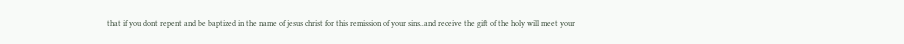that if you dont repent and be baptized in the name of jesus christ for this remission of your sins..and receive the gift of the holy will meet your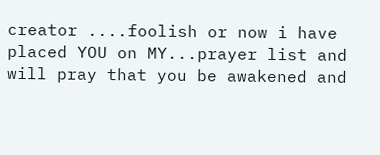creator ....foolish or now i have placed YOU on MY...prayer list and will pray that you be awakened and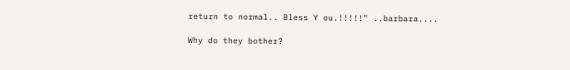return to normal.. Bless Y ou.!!!!!" ..barbara....

Why do they bother?